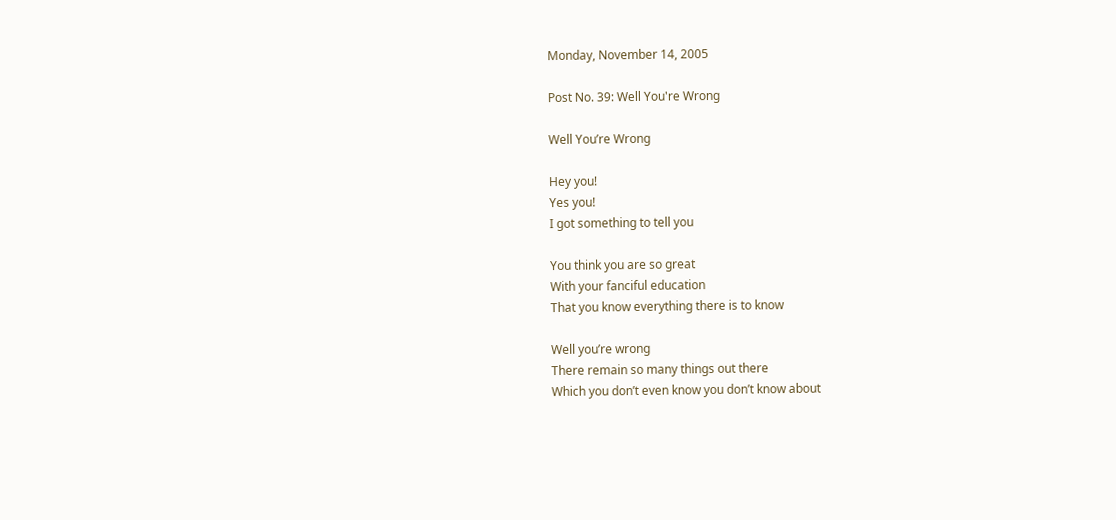Monday, November 14, 2005

Post No. 39: Well You're Wrong

Well You’re Wrong

Hey you!
Yes you!
I got something to tell you

You think you are so great
With your fanciful education
That you know everything there is to know

Well you’re wrong
There remain so many things out there
Which you don’t even know you don’t know about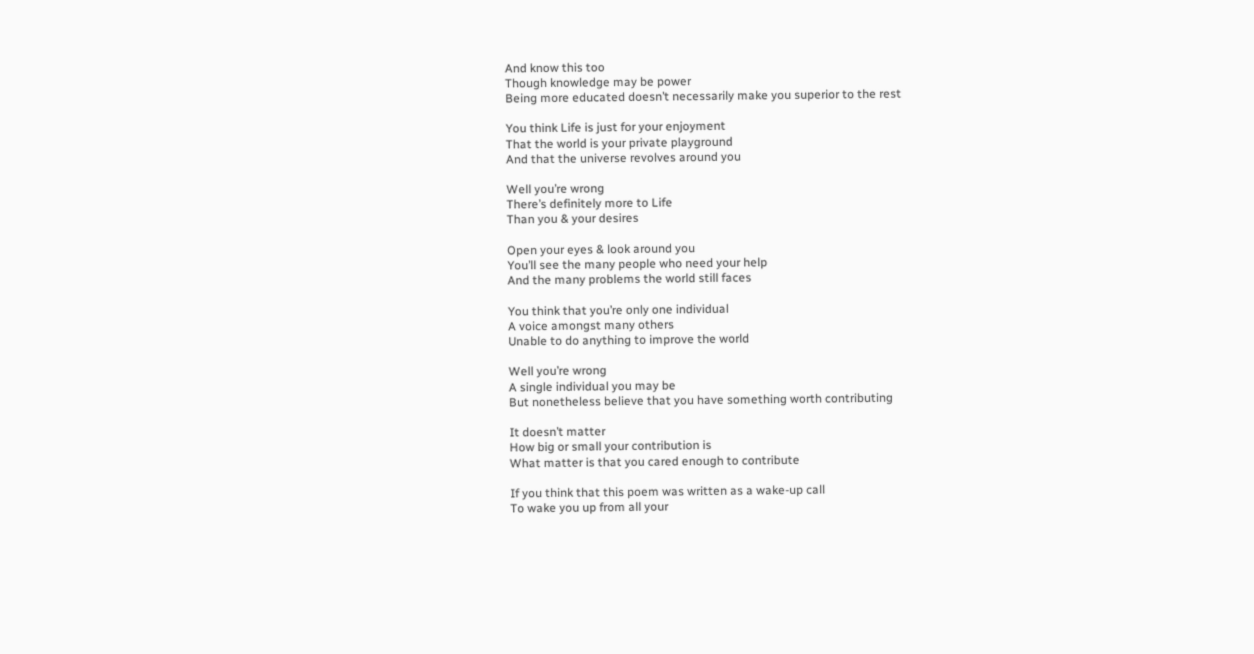And know this too
Though knowledge may be power
Being more educated doesn’t necessarily make you superior to the rest

You think Life is just for your enjoyment
That the world is your private playground
And that the universe revolves around you

Well you’re wrong
There’s definitely more to Life
Than you & your desires

Open your eyes & look around you
You’ll see the many people who need your help
And the many problems the world still faces

You think that you’re only one individual
A voice amongst many others
Unable to do anything to improve the world

Well you’re wrong
A single individual you may be
But nonetheless believe that you have something worth contributing

It doesn’t matter
How big or small your contribution is
What matter is that you cared enough to contribute

If you think that this poem was written as a wake-up call
To wake you up from all your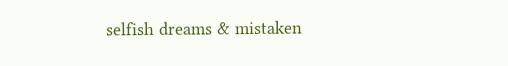selfish dreams & mistaken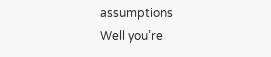assumptions
Well you’re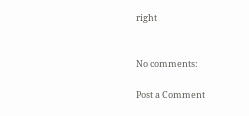right


No comments:

Post a Comment